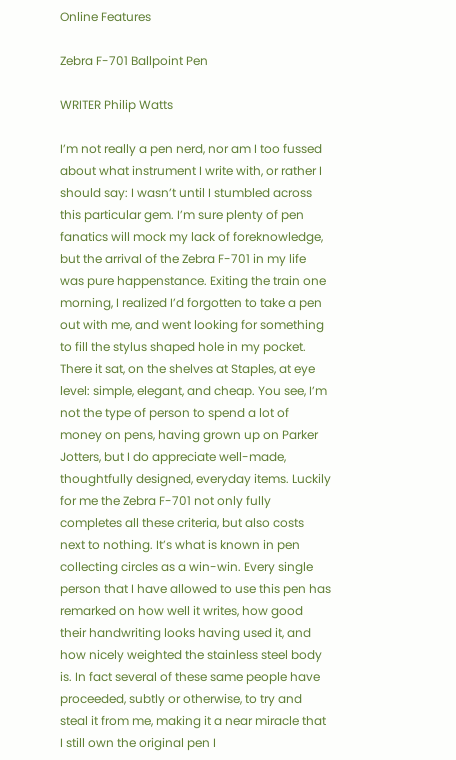Online Features

Zebra F-701 Ballpoint Pen

WRITER Philip Watts

I’m not really a pen nerd, nor am I too fussed about what instrument I write with, or rather I should say: I wasn’t until I stumbled across this particular gem. I’m sure plenty of pen fanatics will mock my lack of foreknowledge, but the arrival of the Zebra F-701 in my life was pure happenstance. Exiting the train one morning, I realized I’d forgotten to take a pen out with me, and went looking for something to fill the stylus shaped hole in my pocket. There it sat, on the shelves at Staples, at eye level: simple, elegant, and cheap. You see, I’m not the type of person to spend a lot of money on pens, having grown up on Parker Jotters, but I do appreciate well-made, thoughtfully designed, everyday items. Luckily for me the Zebra F-701 not only fully completes all these criteria, but also costs next to nothing. It’s what is known in pen collecting circles as a win-win. Every single person that I have allowed to use this pen has remarked on how well it writes, how good their handwriting looks having used it, and how nicely weighted the stainless steel body is. In fact several of these same people have proceeded, subtly or otherwise, to try and steal it from me, making it a near miracle that I still own the original pen I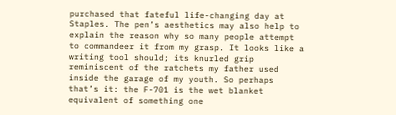purchased that fateful life-changing day at Staples. The pen’s aesthetics may also help to explain the reason why so many people attempt to commandeer it from my grasp. It looks like a writing tool should; its knurled grip reminiscent of the ratchets my father used inside the garage of my youth. So perhaps that’s it: the F-701 is the wet blanket equivalent of something one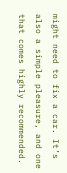might need to fix a car. It’s also a simple pleasure, and one that comes highly recommended.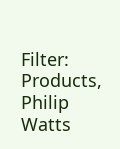Filter: Products, Philip Watts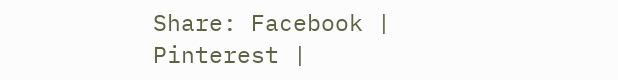Share: Facebook | Pinterest |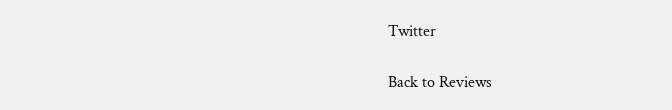Twitter

Back to Reviews